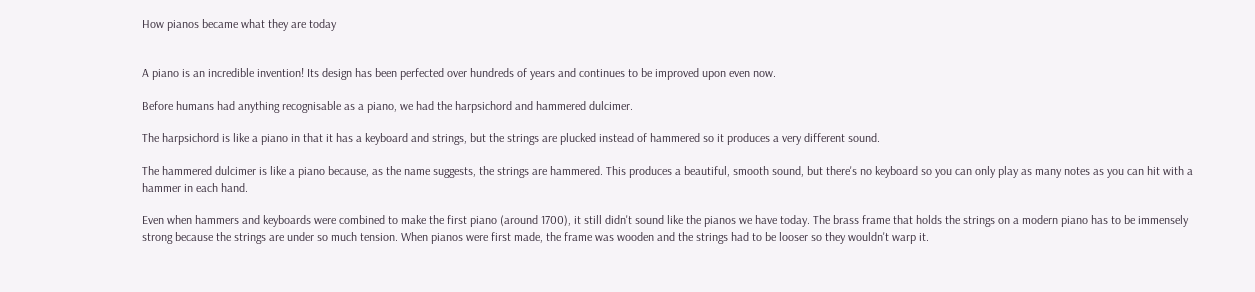How pianos became what they are today


A piano is an incredible invention! Its design has been perfected over hundreds of years and continues to be improved upon even now.

Before humans had anything recognisable as a piano, we had the harpsichord and hammered dulcimer.

The harpsichord is like a piano in that it has a keyboard and strings, but the strings are plucked instead of hammered so it produces a very different sound.

The hammered dulcimer is like a piano because, as the name suggests, the strings are hammered. This produces a beautiful, smooth sound, but there's no keyboard so you can only play as many notes as you can hit with a hammer in each hand.

Even when hammers and keyboards were combined to make the first piano (around 1700), it still didn't sound like the pianos we have today. The brass frame that holds the strings on a modern piano has to be immensely strong because the strings are under so much tension. When pianos were first made, the frame was wooden and the strings had to be looser so they wouldn't warp it.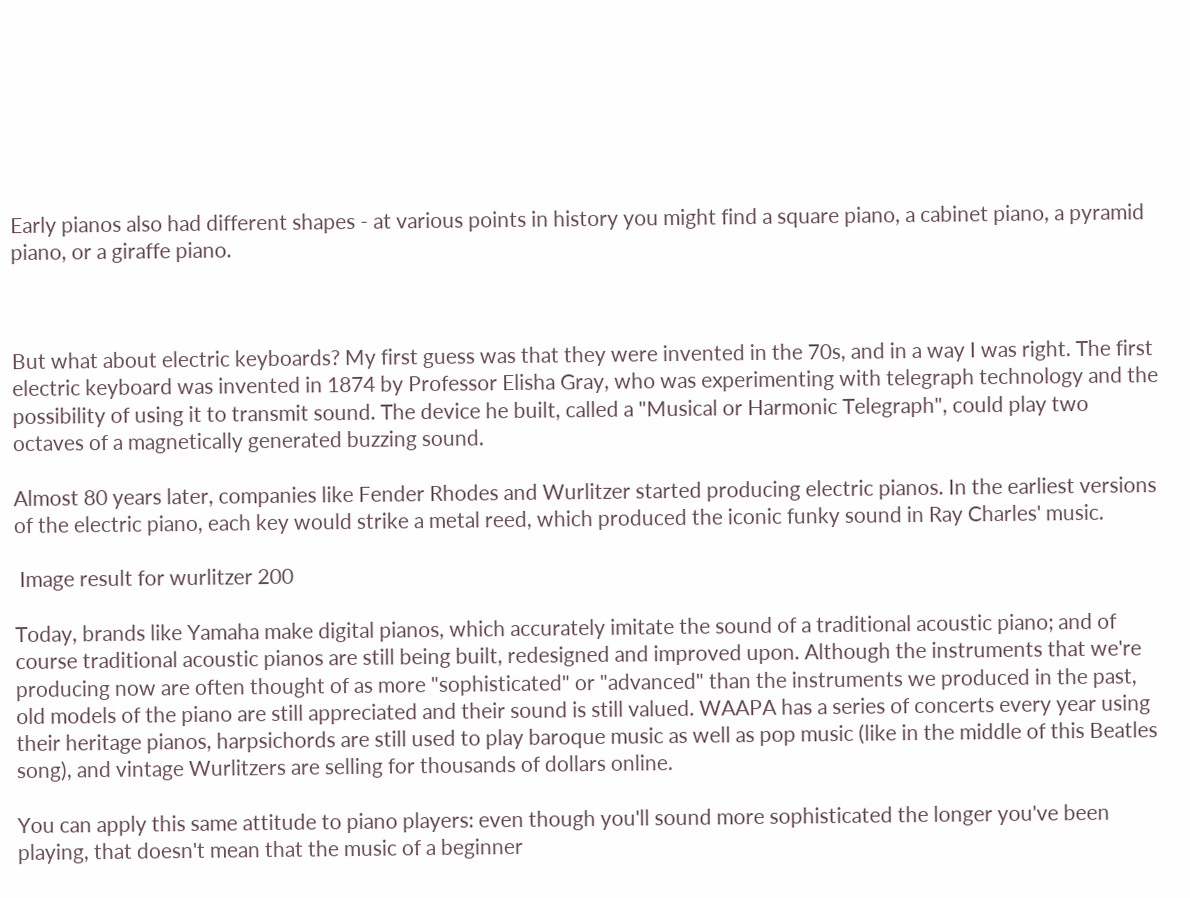Early pianos also had different shapes - at various points in history you might find a square piano, a cabinet piano, a pyramid piano, or a giraffe piano.



But what about electric keyboards? My first guess was that they were invented in the 70s, and in a way I was right. The first electric keyboard was invented in 1874 by Professor Elisha Gray, who was experimenting with telegraph technology and the possibility of using it to transmit sound. The device he built, called a "Musical or Harmonic Telegraph", could play two octaves of a magnetically generated buzzing sound.

Almost 80 years later, companies like Fender Rhodes and Wurlitzer started producing electric pianos. In the earliest versions of the electric piano, each key would strike a metal reed, which produced the iconic funky sound in Ray Charles' music.

 Image result for wurlitzer 200

Today, brands like Yamaha make digital pianos, which accurately imitate the sound of a traditional acoustic piano; and of course traditional acoustic pianos are still being built, redesigned and improved upon. Although the instruments that we're producing now are often thought of as more "sophisticated" or "advanced" than the instruments we produced in the past, old models of the piano are still appreciated and their sound is still valued. WAAPA has a series of concerts every year using their heritage pianos, harpsichords are still used to play baroque music as well as pop music (like in the middle of this Beatles song), and vintage Wurlitzers are selling for thousands of dollars online.

You can apply this same attitude to piano players: even though you'll sound more sophisticated the longer you've been playing, that doesn't mean that the music of a beginner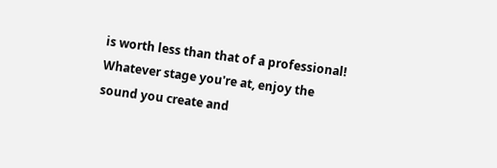is worth less than that of a professional! Whatever stage you're at, enjoy the sound you create and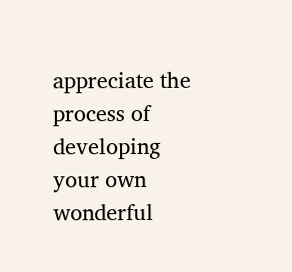appreciate the process of developing your own wonderful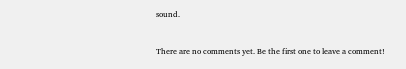sound.


There are no comments yet. Be the first one to leave a comment!